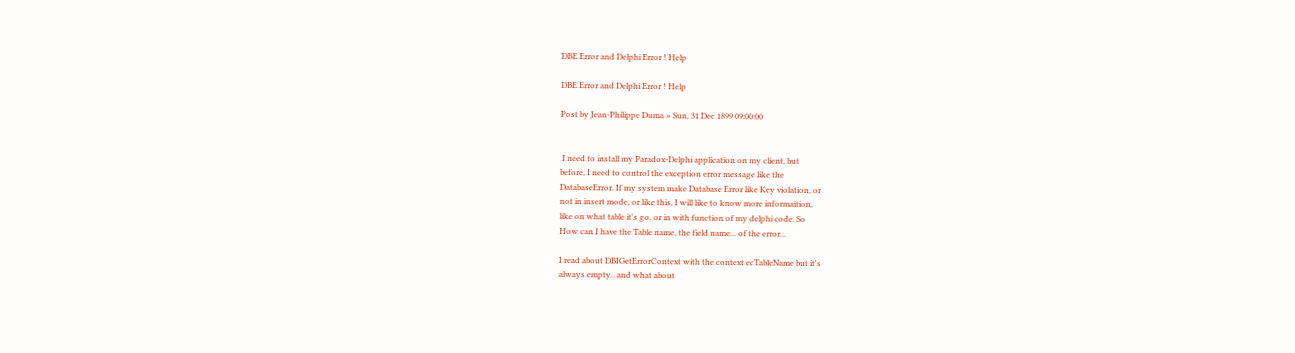DBE Error and Delphi Error ! Help

DBE Error and Delphi Error ! Help

Post by Jean-Philippe Duma » Sun, 31 Dec 1899 09:00:00


 I need to install my Paradox-Delphi application on my client, but
before, I need to control the exception error message like the
DatabaseError. If my system make Database Error like Key violation, or
not in insert mode, or like this, I will like to know more informaition,
like on what table it's go, or in with function of my delphi code. So
How can I have the Table name, the field name... of the error...

I read about DBIGetErrorContext with the context ecTableName but it's
always empty.. and what about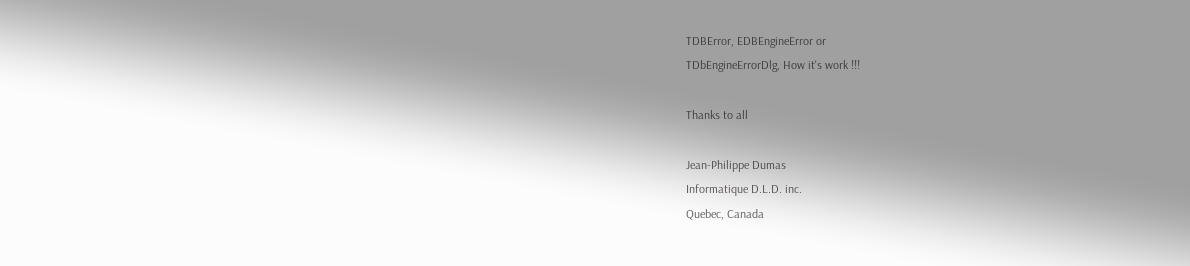TDBError, EDBEngineError or
TDbEngineErrorDlg, How it's work !!!

Thanks to all

Jean-Philippe Dumas
Informatique D.L.D. inc.
Quebec, Canada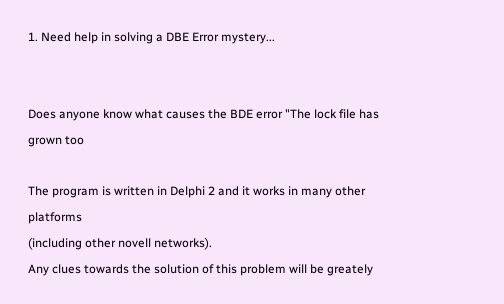1. Need help in solving a DBE Error mystery...


Does anyone know what causes the BDE error "The lock file has grown too

The program is written in Delphi 2 and it works in many other platforms
(including other novell networks).
Any clues towards the solution of this problem will be greately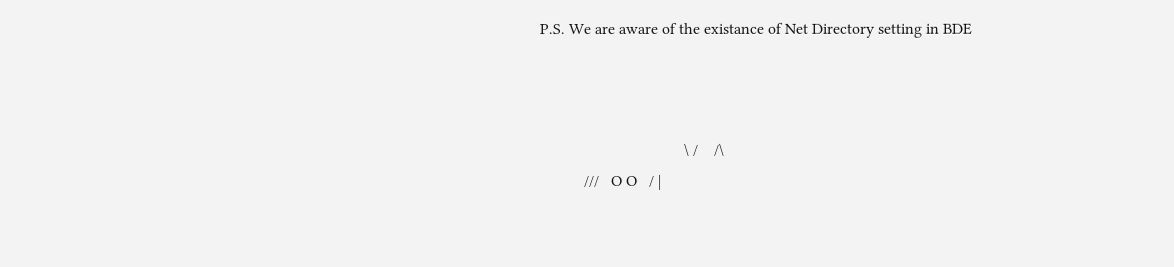P.S. We are aware of the existance of Net Directory setting in BDE



                                    \ /    /\
           ///   O O   / |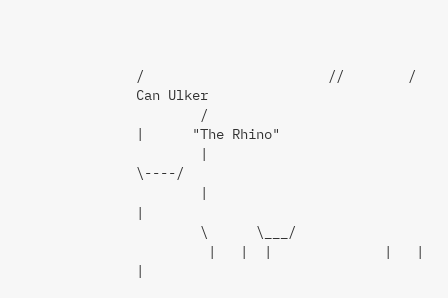/                       //        /    Can Ulker
        /                                  |      "The Rhino"
        |                            \----/
        |                              |
        \      \___/
         |   |  |              |   |  |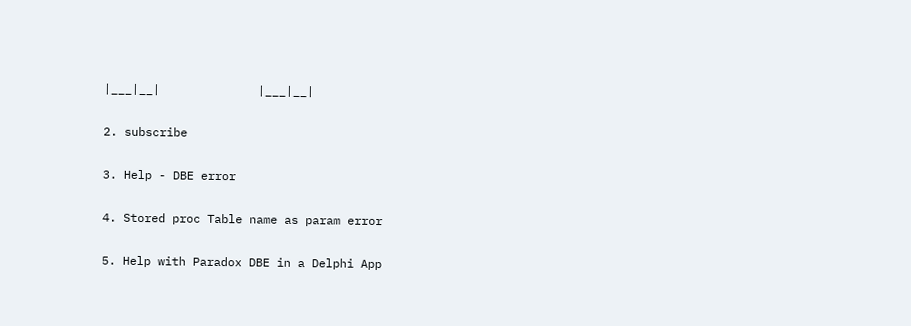|___|__|              |___|__|

2. subscribe

3. Help - DBE error

4. Stored proc Table name as param error

5. Help with Paradox DBE in a Delphi App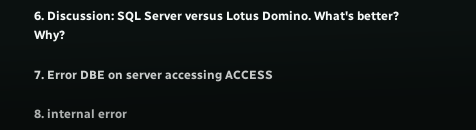6. Discussion: SQL Server versus Lotus Domino. What's better? Why?

7. Error DBE on server accessing ACCESS

8. internal error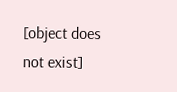[object does not exist]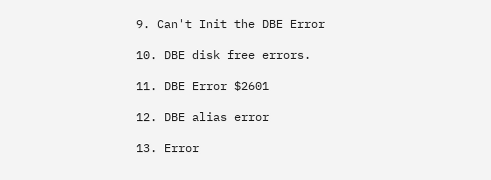9. Can't Init the DBE Error

10. DBE disk free errors.

11. DBE Error $2601

12. DBE alias error

13. Error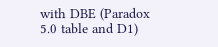with DBE (Paradox 5.0 table and D1)